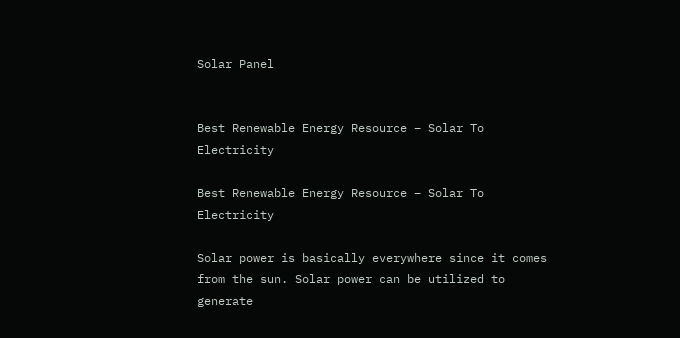Solar Panel


Best Renewable Energy Resource – Solar To Electricity

Best Renewable Energy Resource – Solar To Electricity

Solar power is basically everywhere since it comes from the sun. Solar power can be utilized to generate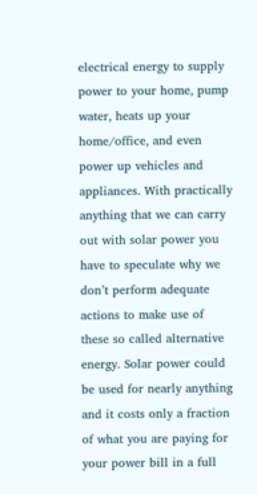electrical energy to supply power to your home, pump water, heats up your home/office, and even power up vehicles and appliances. With practically anything that we can carry out with solar power you have to speculate why we don’t perform adequate actions to make use of these so called alternative energy. Solar power could be used for nearly anything and it costs only a fraction of what you are paying for your power bill in a full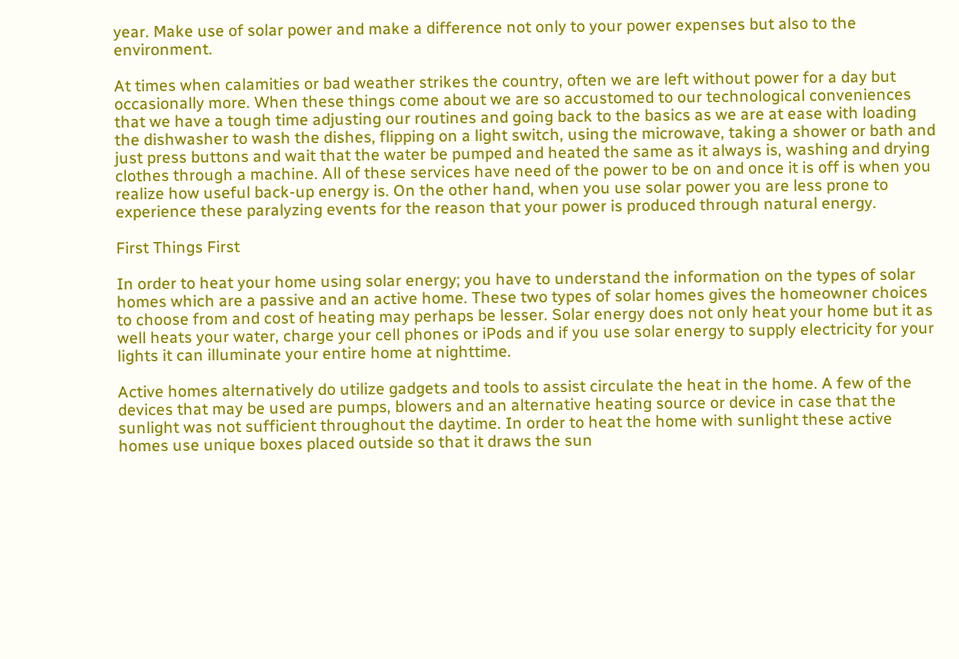year. Make use of solar power and make a difference not only to your power expenses but also to the environment.

At times when calamities or bad weather strikes the country, often we are left without power for a day but occasionally more. When these things come about we are so accustomed to our technological conveniences that we have a tough time adjusting our routines and going back to the basics as we are at ease with loading the dishwasher to wash the dishes, flipping on a light switch, using the microwave, taking a shower or bath and just press buttons and wait that the water be pumped and heated the same as it always is, washing and drying clothes through a machine. All of these services have need of the power to be on and once it is off is when you realize how useful back-up energy is. On the other hand, when you use solar power you are less prone to experience these paralyzing events for the reason that your power is produced through natural energy.

First Things First

In order to heat your home using solar energy; you have to understand the information on the types of solar homes which are a passive and an active home. These two types of solar homes gives the homeowner choices to choose from and cost of heating may perhaps be lesser. Solar energy does not only heat your home but it as well heats your water, charge your cell phones or iPods and if you use solar energy to supply electricity for your lights it can illuminate your entire home at nighttime.

Active homes alternatively do utilize gadgets and tools to assist circulate the heat in the home. A few of the devices that may be used are pumps, blowers and an alternative heating source or device in case that the sunlight was not sufficient throughout the daytime. In order to heat the home with sunlight these active homes use unique boxes placed outside so that it draws the sun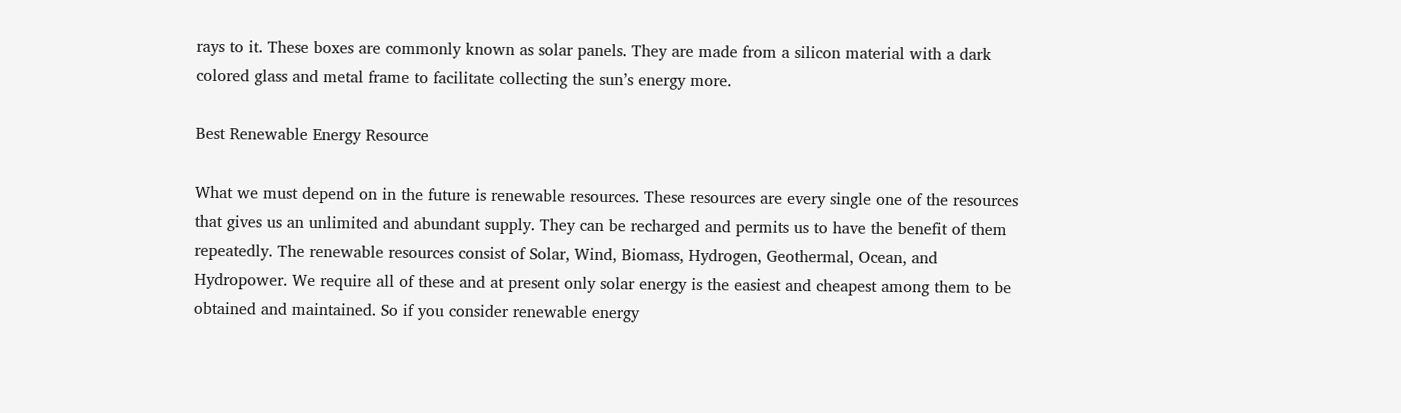rays to it. These boxes are commonly known as solar panels. They are made from a silicon material with a dark colored glass and metal frame to facilitate collecting the sun’s energy more.

Best Renewable Energy Resource

What we must depend on in the future is renewable resources. These resources are every single one of the resources that gives us an unlimited and abundant supply. They can be recharged and permits us to have the benefit of them repeatedly. The renewable resources consist of Solar, Wind, Biomass, Hydrogen, Geothermal, Ocean, and Hydropower. We require all of these and at present only solar energy is the easiest and cheapest among them to be obtained and maintained. So if you consider renewable energy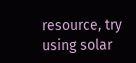resource, try using solar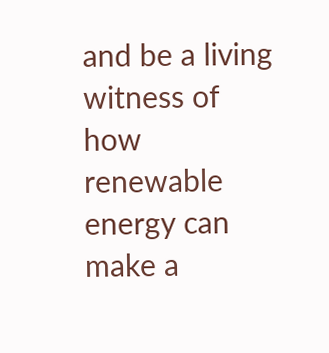and be a living witness of how renewable energy can make a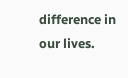difference in our lives.